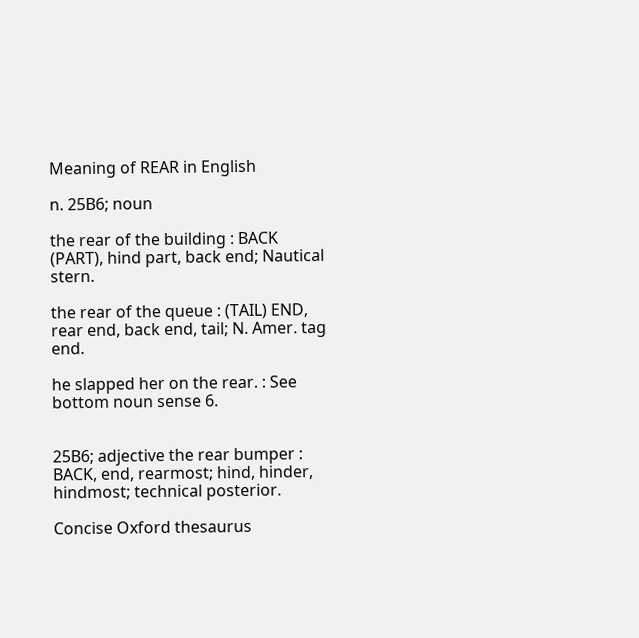Meaning of REAR in English

n. 25B6; noun

the rear of the building : BACK (PART), hind part, back end; Nautical stern.

the rear of the queue : (TAIL) END, rear end, back end, tail; N. Amer. tag end.

he slapped her on the rear. : See bottom noun sense 6.


25B6; adjective the rear bumper : BACK, end, rearmost; hind, hinder, hindmost; technical posterior.

Concise Oxford thesaurus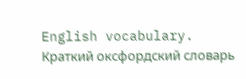English vocabulary.      Краткий оксфордский словарь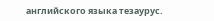английского языка тезаурус.